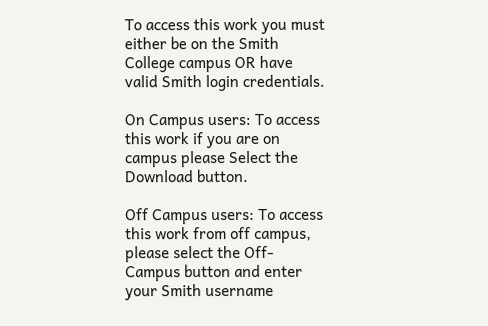To access this work you must either be on the Smith College campus OR have valid Smith login credentials.

On Campus users: To access this work if you are on campus please Select the Download button.

Off Campus users: To access this work from off campus, please select the Off-Campus button and enter your Smith username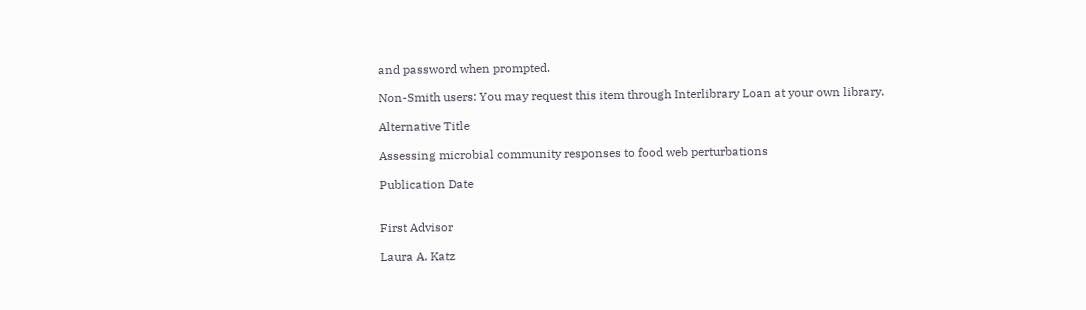and password when prompted.

Non-Smith users: You may request this item through Interlibrary Loan at your own library.

Alternative Title

Assessing microbial community responses to food web perturbations

Publication Date


First Advisor

Laura A. Katz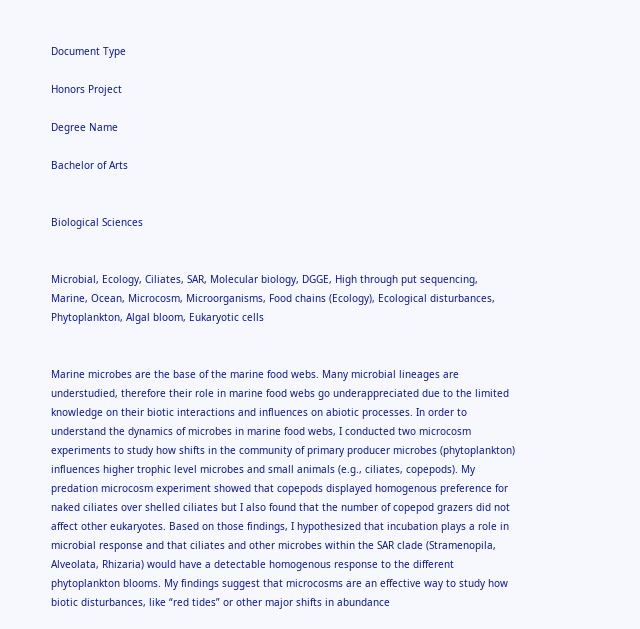Document Type

Honors Project

Degree Name

Bachelor of Arts


Biological Sciences


Microbial, Ecology, Ciliates, SAR, Molecular biology, DGGE, High through put sequencing, Marine, Ocean, Microcosm, Microorganisms, Food chains (Ecology), Ecological disturbances, Phytoplankton, Algal bloom, Eukaryotic cells


Marine microbes are the base of the marine food webs. Many microbial lineages are understudied, therefore their role in marine food webs go underappreciated due to the limited knowledge on their biotic interactions and influences on abiotic processes. In order to understand the dynamics of microbes in marine food webs, I conducted two microcosm experiments to study how shifts in the community of primary producer microbes (phytoplankton) influences higher trophic level microbes and small animals (e.g., ciliates, copepods). My predation microcosm experiment showed that copepods displayed homogenous preference for naked ciliates over shelled ciliates but I also found that the number of copepod grazers did not affect other eukaryotes. Based on those findings, I hypothesized that incubation plays a role in microbial response and that ciliates and other microbes within the SAR clade (Stramenopila, Alveolata, Rhizaria) would have a detectable homogenous response to the different phytoplankton blooms. My findings suggest that microcosms are an effective way to study how biotic disturbances, like “red tides” or other major shifts in abundance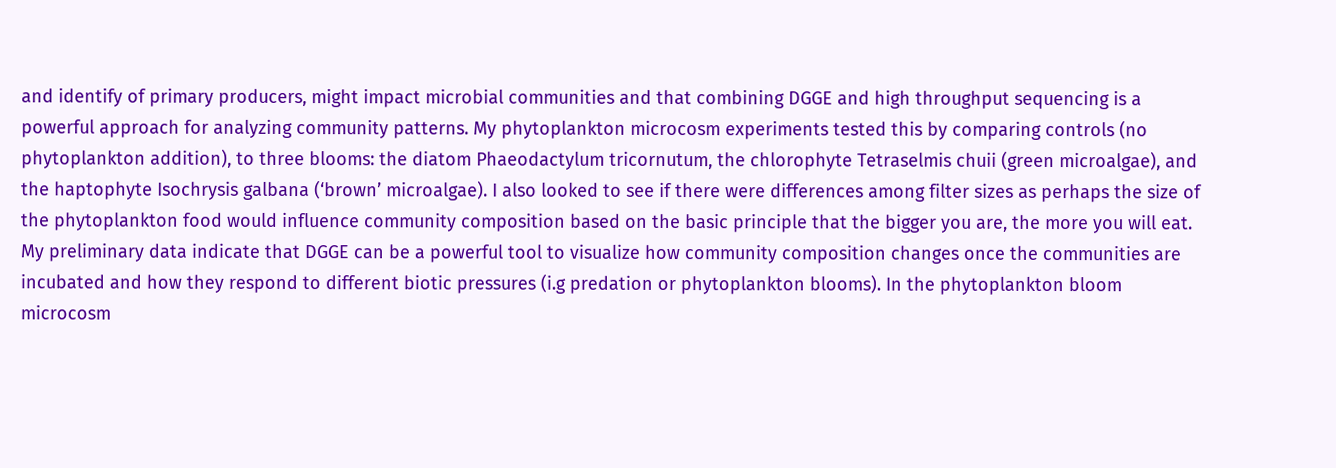and identify of primary producers, might impact microbial communities and that combining DGGE and high throughput sequencing is a powerful approach for analyzing community patterns. My phytoplankton microcosm experiments tested this by comparing controls (no phytoplankton addition), to three blooms: the diatom Phaeodactylum tricornutum, the chlorophyte Tetraselmis chuii (green microalgae), and the haptophyte Isochrysis galbana (‘brown’ microalgae). I also looked to see if there were differences among filter sizes as perhaps the size of the phytoplankton food would influence community composition based on the basic principle that the bigger you are, the more you will eat. My preliminary data indicate that DGGE can be a powerful tool to visualize how community composition changes once the communities are incubated and how they respond to different biotic pressures (i.g predation or phytoplankton blooms). In the phytoplankton bloom microcosm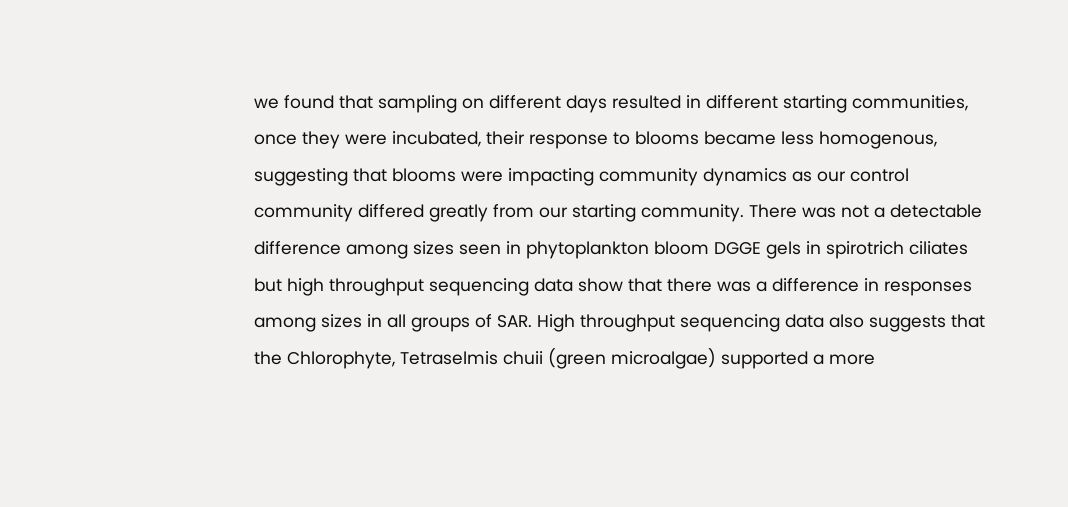we found that sampling on different days resulted in different starting communities, once they were incubated, their response to blooms became less homogenous, suggesting that blooms were impacting community dynamics as our control community differed greatly from our starting community. There was not a detectable difference among sizes seen in phytoplankton bloom DGGE gels in spirotrich ciliates but high throughput sequencing data show that there was a difference in responses among sizes in all groups of SAR. High throughput sequencing data also suggests that the Chlorophyte, Tetraselmis chuii (green microalgae) supported a more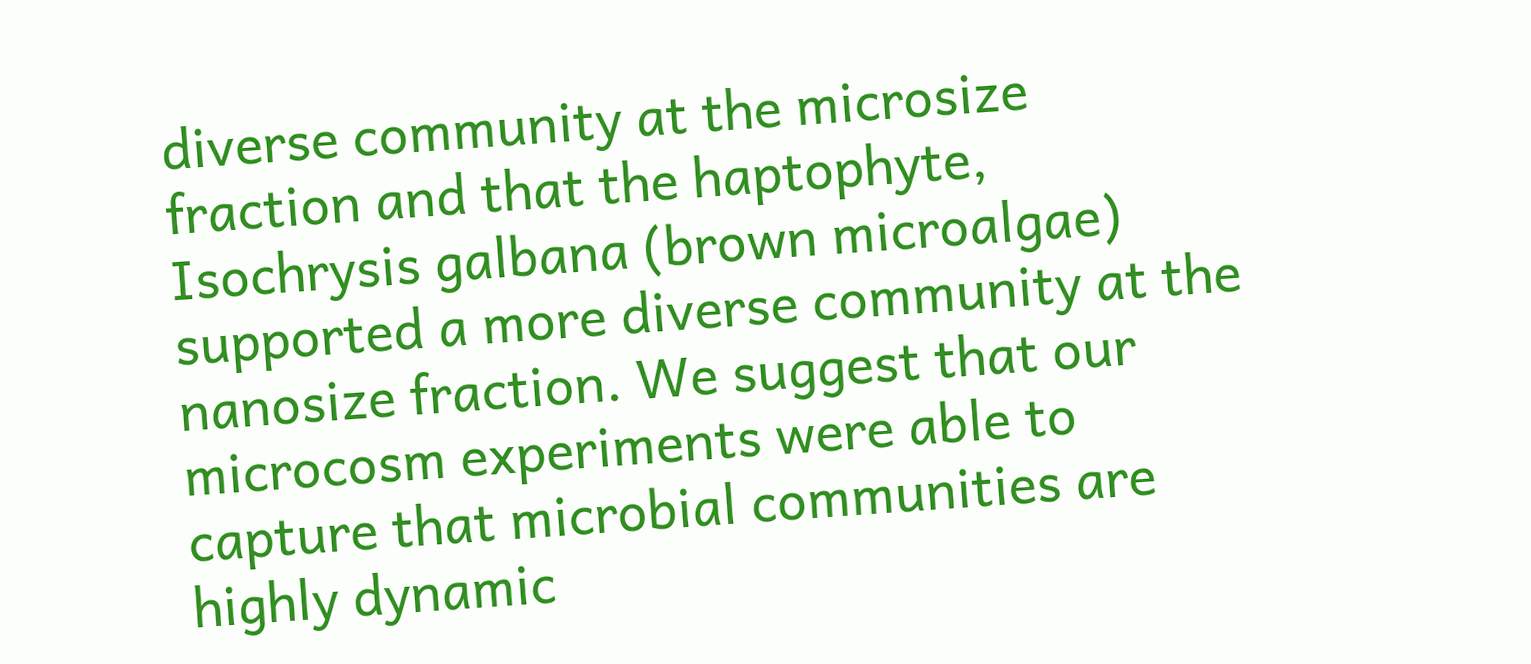diverse community at the microsize fraction and that the haptophyte, Isochrysis galbana (brown microalgae) supported a more diverse community at the nanosize fraction. We suggest that our microcosm experiments were able to capture that microbial communities are highly dynamic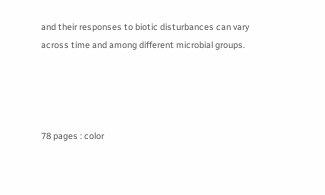and their responses to biotic disturbances can vary across time and among different microbial groups.




78 pages : color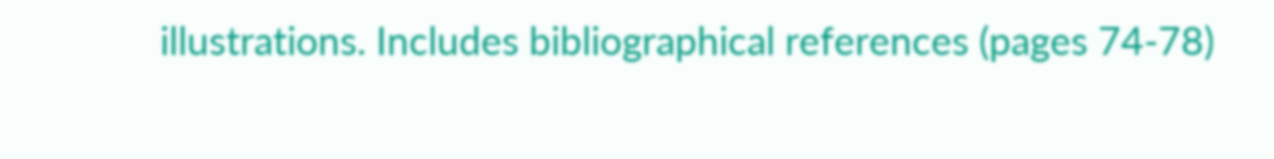illustrations. Includes bibliographical references (pages 74-78)